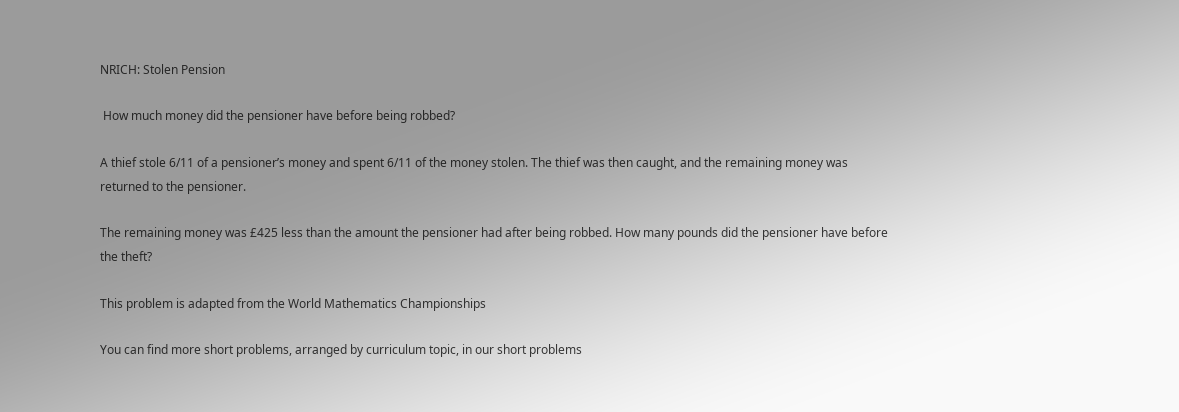NRICH: Stolen Pension

 How much money did the pensioner have before being robbed?

A thief stole 6/11 of a pensioner’s money and spent 6/11 of the money stolen. The thief was then caught, and the remaining money was returned to the pensioner.

The remaining money was £425 less than the amount the pensioner had after being robbed. How many pounds did the pensioner have before the theft?

This problem is adapted from the World Mathematics Championships

You can find more short problems, arranged by curriculum topic, in our short problems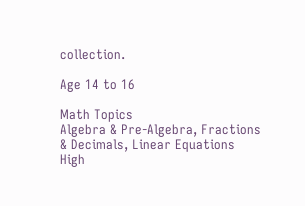collection.

Age 14 to 16

Math Topics
Algebra & Pre-Algebra, Fractions & Decimals, Linear Equations
High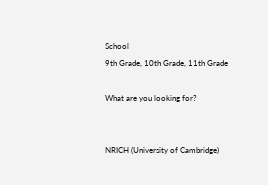School
9th Grade, 10th Grade, 11th Grade

What are you looking for?


NRICH (University of Cambridge)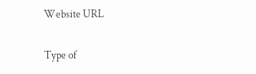Website URL

Type of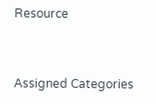Resource


Assigned Categories